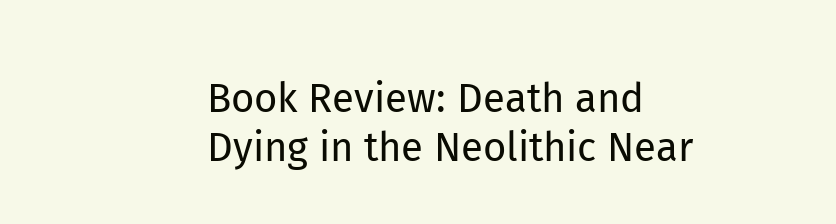Book Review: Death and Dying in the Neolithic Near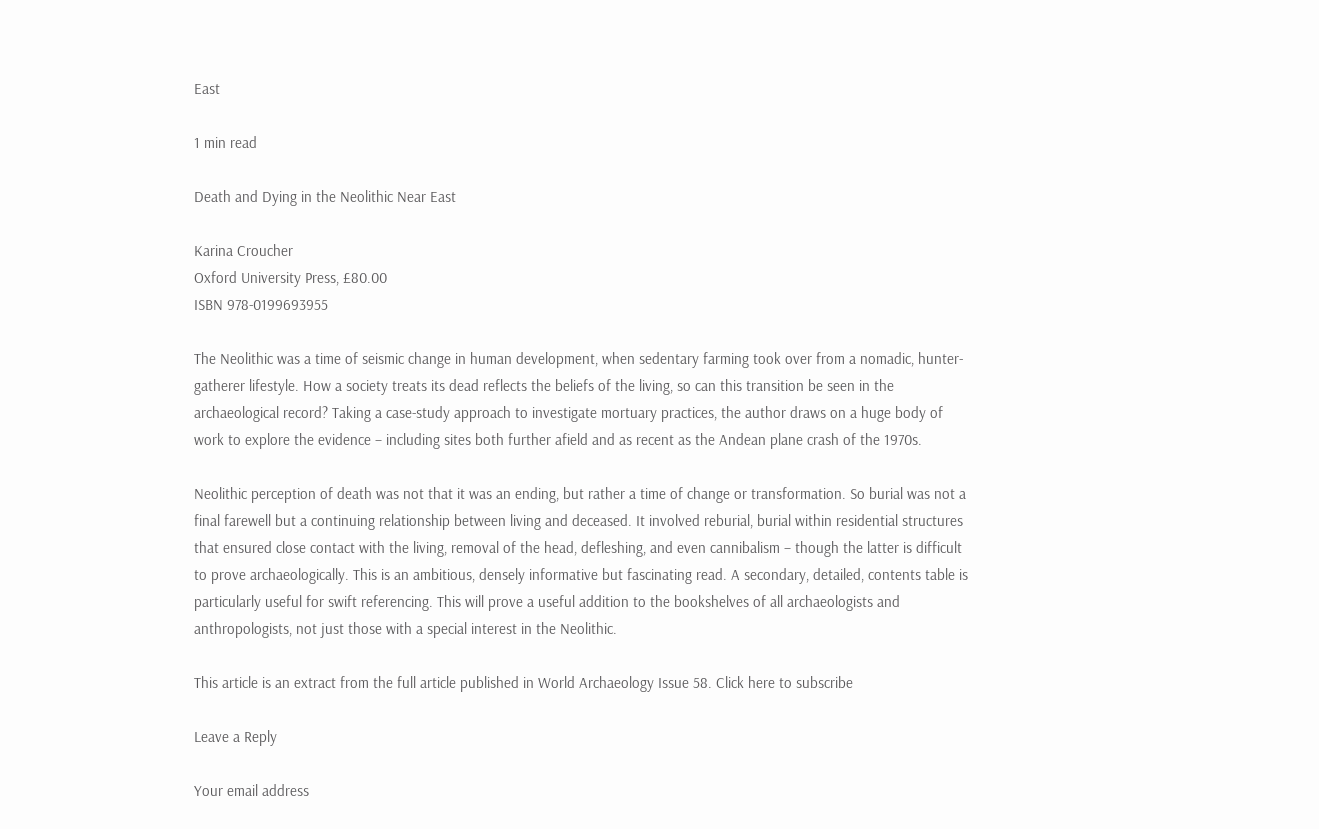East

1 min read

Death and Dying in the Neolithic Near East

Karina Croucher
Oxford University Press, £80.00
ISBN 978-0199693955

The Neolithic was a time of seismic change in human development, when sedentary farming took over from a nomadic, hunter-gatherer lifestyle. How a society treats its dead reflects the beliefs of the living, so can this transition be seen in the archaeological record? Taking a case-study approach to investigate mortuary practices, the author draws on a huge body of work to explore the evidence – including sites both further afield and as recent as the Andean plane crash of the 1970s.

Neolithic perception of death was not that it was an ending, but rather a time of change or transformation. So burial was not a final farewell but a continuing relationship between living and deceased. It involved reburial, burial within residential structures that ensured close contact with the living, removal of the head, defleshing, and even cannibalism – though the latter is difficult to prove archaeologically. This is an ambitious, densely informative but fascinating read. A secondary, detailed, contents table is particularly useful for swift referencing. This will prove a useful addition to the bookshelves of all archaeologists and anthropologists, not just those with a special interest in the Neolithic.

This article is an extract from the full article published in World Archaeology Issue 58. Click here to subscribe

Leave a Reply

Your email address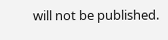will not be published.